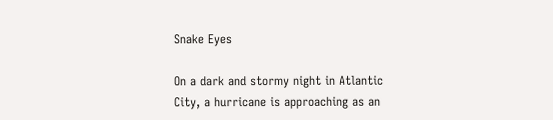Snake Eyes

On a dark and stormy night in Atlantic City, a hurricane is approaching as an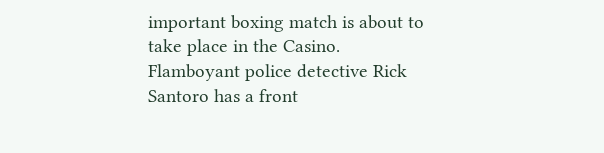important boxing match is about to take place in the Casino. Flamboyant police detective Rick Santoro has a front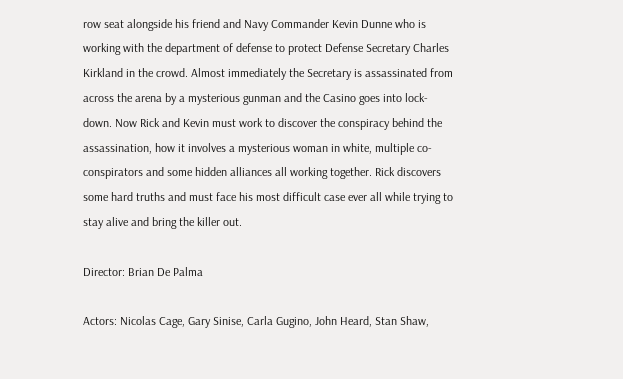row seat alongside his friend and Navy Commander Kevin Dunne who is working with the department of defense to protect Defense Secretary Charles Kirkland in the crowd. Almost immediately the Secretary is assassinated from across the arena by a mysterious gunman and the Casino goes into lock-down. Now Rick and Kevin must work to discover the conspiracy behind the assassination, how it involves a mysterious woman in white, multiple co-conspirators and some hidden alliances all working together. Rick discovers some hard truths and must face his most difficult case ever all while trying to stay alive and bring the killer out.

Director: Brian De Palma

Actors: Nicolas Cage, Gary Sinise, Carla Gugino, John Heard, Stan Shaw,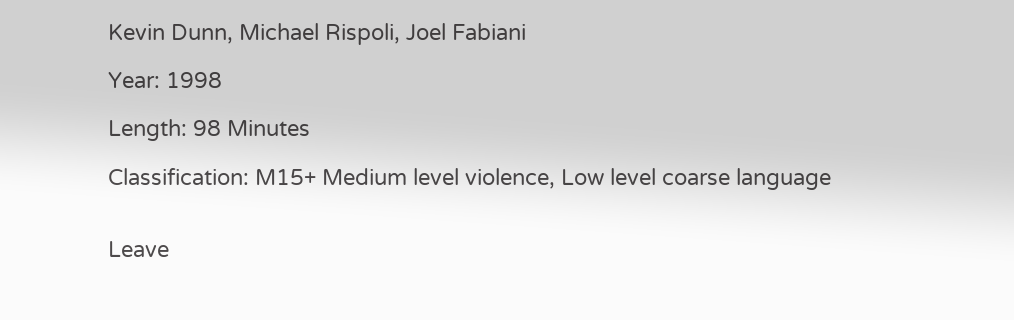Kevin Dunn, Michael Rispoli, Joel Fabiani

Year: 1998

Length: 98 Minutes

Classification: M15+ Medium level violence, Low level coarse language


Leave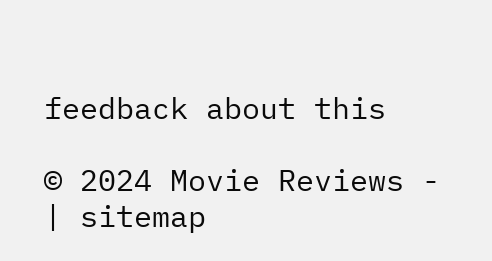feedback about this

© 2024 Movie Reviews - | sitemap